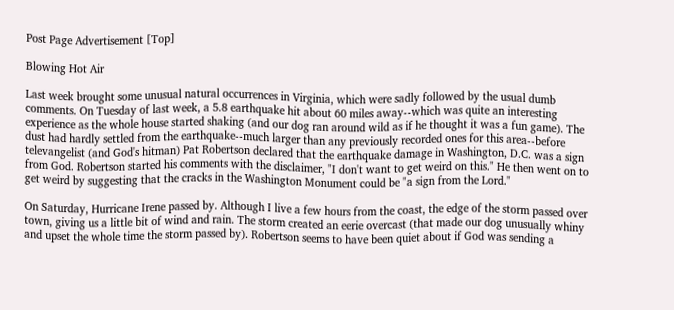Post Page Advertisement [Top]

Blowing Hot Air

Last week brought some unusual natural occurrences in Virginia, which were sadly followed by the usual dumb comments. On Tuesday of last week, a 5.8 earthquake hit about 60 miles away--which was quite an interesting experience as the whole house started shaking (and our dog ran around wild as if he thought it was a fun game). The dust had hardly settled from the earthquake--much larger than any previously recorded ones for this area--before televangelist (and God's hitman) Pat Robertson declared that the earthquake damage in Washington, D.C. was a sign from God. Robertson started his comments with the disclaimer, "I don't want to get weird on this." He then went on to get weird by suggesting that the cracks in the Washington Monument could be "a sign from the Lord."

On Saturday, Hurricane Irene passed by. Although I live a few hours from the coast, the edge of the storm passed over town, giving us a little bit of wind and rain. The storm created an eerie overcast (that made our dog unusually whiny and upset the whole time the storm passed by). Robertson seems to have been quiet about if God was sending a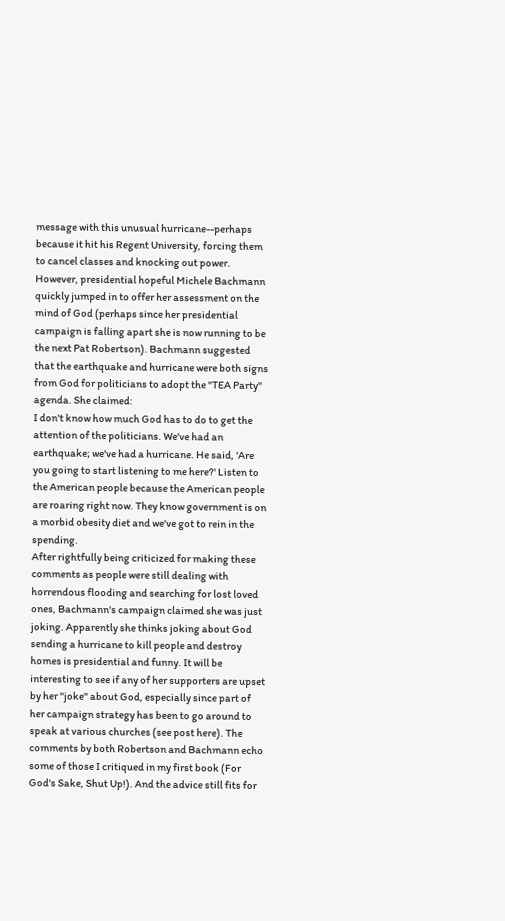message with this unusual hurricane--perhaps because it hit his Regent University, forcing them to cancel classes and knocking out power. However, presidential hopeful Michele Bachmann quickly jumped in to offer her assessment on the mind of God (perhaps since her presidential campaign is falling apart she is now running to be the next Pat Robertson). Bachmann suggested that the earthquake and hurricane were both signs from God for politicians to adopt the "TEA Party" agenda. She claimed:
I don't know how much God has to do to get the attention of the politicians. We've had an earthquake; we've had a hurricane. He said, 'Are you going to start listening to me here?' Listen to the American people because the American people are roaring right now. They know government is on a morbid obesity diet and we've got to rein in the spending.
After rightfully being criticized for making these comments as people were still dealing with horrendous flooding and searching for lost loved ones, Bachmann's campaign claimed she was just joking. Apparently she thinks joking about God sending a hurricane to kill people and destroy homes is presidential and funny. It will be interesting to see if any of her supporters are upset by her "joke" about God, especially since part of her campaign strategy has been to go around to speak at various churches (see post here). The comments by both Robertson and Bachmann echo some of those I critiqued in my first book (For God's Sake, Shut Up!). And the advice still fits for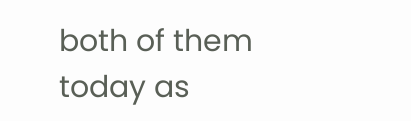both of them today as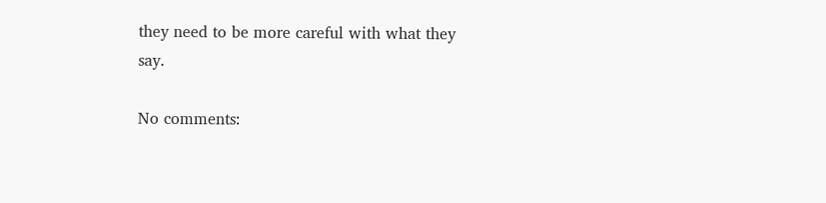they need to be more careful with what they say.

No comments: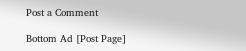Post a Comment

Bottom Ad [Post Page]